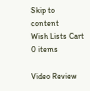Skip to content
Wish Lists Cart
0 items

Video Review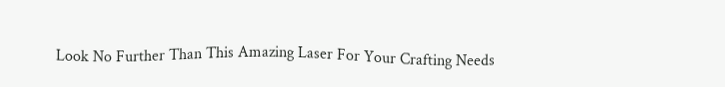Look No Further Than This Amazing Laser For Your Crafting Needs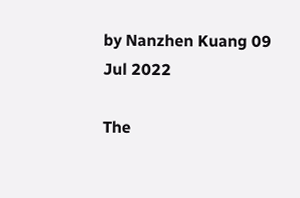by Nanzhen Kuang 09 Jul 2022

The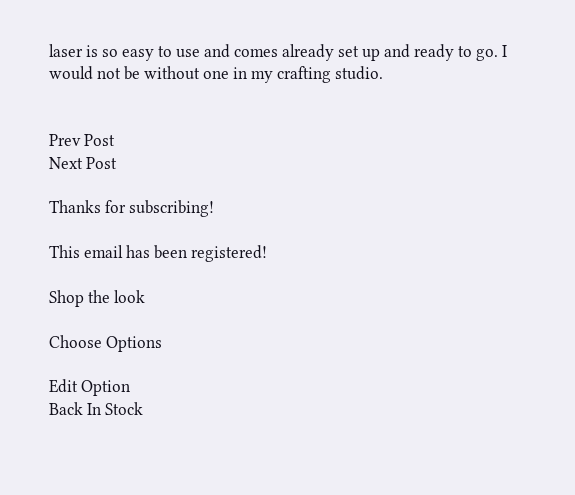laser is so easy to use and comes already set up and ready to go. I would not be without one in my crafting studio.


Prev Post
Next Post

Thanks for subscribing!

This email has been registered!

Shop the look

Choose Options

Edit Option
Back In Stock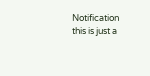Notification
this is just a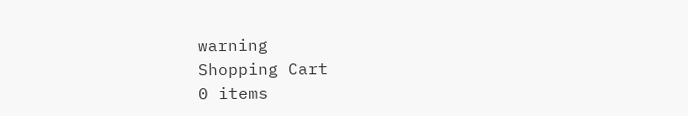warning
Shopping Cart
0 items